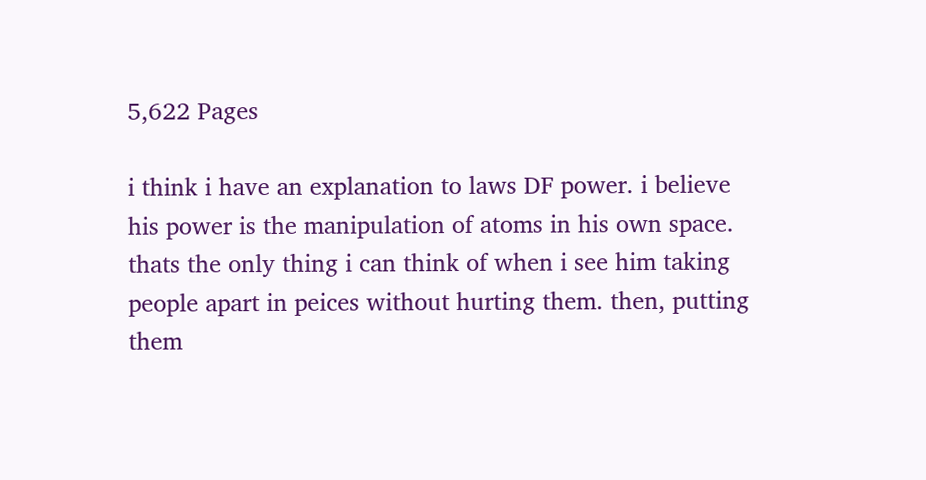5,622 Pages

i think i have an explanation to laws DF power. i believe his power is the manipulation of atoms in his own space. thats the only thing i can think of when i see him taking people apart in peices without hurting them. then, putting them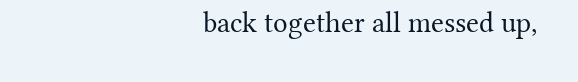back together all messed up,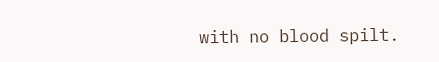with no blood spilt.